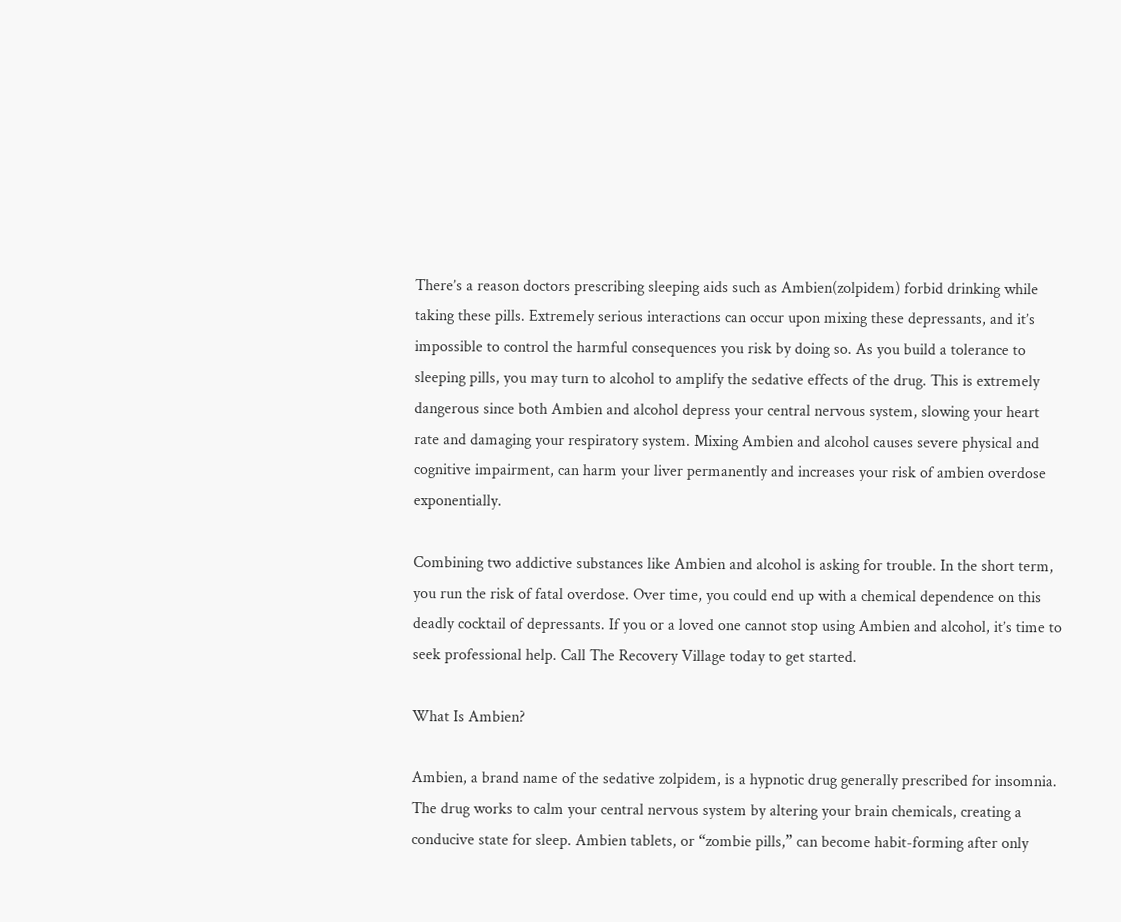There’s a reason doctors prescribing sleeping aids such as Ambien(zolpidem) forbid drinking while taking these pills. Extremely serious interactions can occur upon mixing these depressants, and it’s impossible to control the harmful consequences you risk by doing so. As you build a tolerance to sleeping pills, you may turn to alcohol to amplify the sedative effects of the drug. This is extremely dangerous since both Ambien and alcohol depress your central nervous system, slowing your heart rate and damaging your respiratory system. Mixing Ambien and alcohol causes severe physical and cognitive impairment, can harm your liver permanently and increases your risk of ambien overdose exponentially.

Combining two addictive substances like Ambien and alcohol is asking for trouble. In the short term, you run the risk of fatal overdose. Over time, you could end up with a chemical dependence on this deadly cocktail of depressants. If you or a loved one cannot stop using Ambien and alcohol, it’s time to seek professional help. Call The Recovery Village today to get started.

What Is Ambien?

Ambien, a brand name of the sedative zolpidem, is a hypnotic drug generally prescribed for insomnia. The drug works to calm your central nervous system by altering your brain chemicals, creating a conducive state for sleep. Ambien tablets, or “zombie pills,” can become habit-forming after only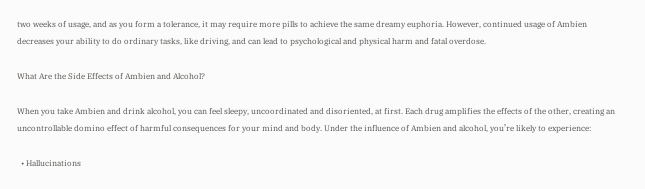two weeks of usage, and as you form a tolerance, it may require more pills to achieve the same dreamy euphoria. However, continued usage of Ambien decreases your ability to do ordinary tasks, like driving, and can lead to psychological and physical harm and fatal overdose.

What Are the Side Effects of Ambien and Alcohol?

When you take Ambien and drink alcohol, you can feel sleepy, uncoordinated and disoriented, at first. Each drug amplifies the effects of the other, creating an uncontrollable domino effect of harmful consequences for your mind and body. Under the influence of Ambien and alcohol, you’re likely to experience:

  • Hallucinations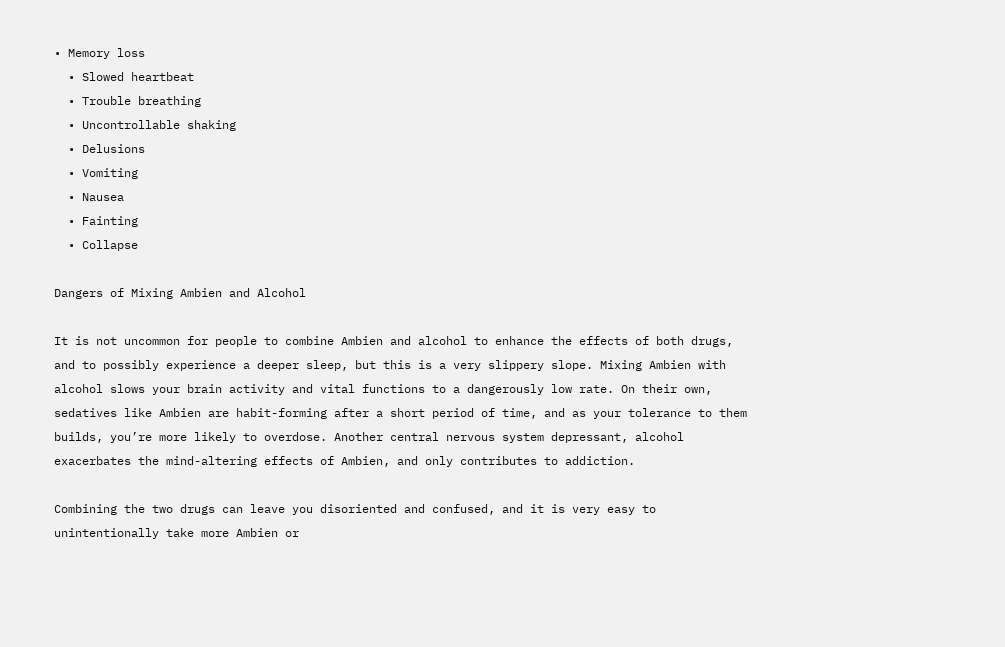• Memory loss
  • Slowed heartbeat
  • Trouble breathing
  • Uncontrollable shaking
  • Delusions
  • Vomiting
  • Nausea
  • Fainting
  • Collapse

Dangers of Mixing Ambien and Alcohol

It is not uncommon for people to combine Ambien and alcohol to enhance the effects of both drugs, and to possibly experience a deeper sleep, but this is a very slippery slope. Mixing Ambien with alcohol slows your brain activity and vital functions to a dangerously low rate. On their own, sedatives like Ambien are habit-forming after a short period of time, and as your tolerance to them builds, you’re more likely to overdose. Another central nervous system depressant, alcohol exacerbates the mind-altering effects of Ambien, and only contributes to addiction.

Combining the two drugs can leave you disoriented and confused, and it is very easy to unintentionally take more Ambien or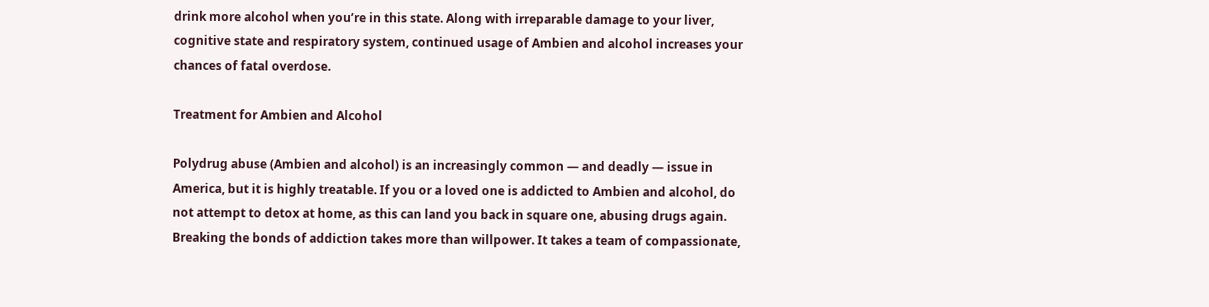drink more alcohol when you’re in this state. Along with irreparable damage to your liver, cognitive state and respiratory system, continued usage of Ambien and alcohol increases your chances of fatal overdose.

Treatment for Ambien and Alcohol

Polydrug abuse (Ambien and alcohol) is an increasingly common — and deadly — issue in America, but it is highly treatable. If you or a loved one is addicted to Ambien and alcohol, do not attempt to detox at home, as this can land you back in square one, abusing drugs again. Breaking the bonds of addiction takes more than willpower. It takes a team of compassionate,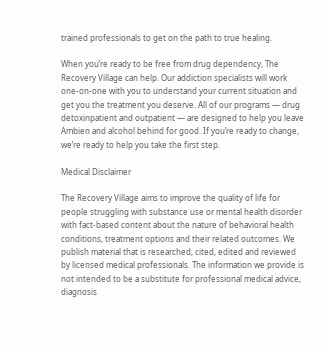trained professionals to get on the path to true healing.

When you’re ready to be free from drug dependency, The Recovery Village can help. Our addiction specialists will work one-on-one with you to understand your current situation and get you the treatment you deserve. All of our programs — drug detoxinpatient and outpatient — are designed to help you leave Ambien and alcohol behind for good. If you’re ready to change, we’re ready to help you take the first step.

Medical Disclaimer

The Recovery Village aims to improve the quality of life for people struggling with substance use or mental health disorder with fact-based content about the nature of behavioral health conditions, treatment options and their related outcomes. We publish material that is researched, cited, edited and reviewed by licensed medical professionals. The information we provide is not intended to be a substitute for professional medical advice, diagnosis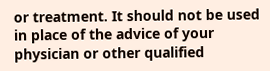or treatment. It should not be used in place of the advice of your physician or other qualified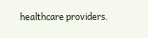healthcare providers.